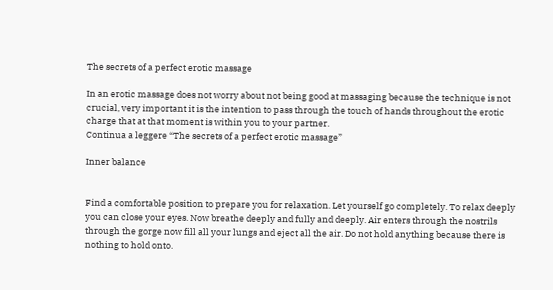The secrets of a perfect erotic massage

In an erotic massage does not worry about not being good at massaging because the technique is not crucial, very important it is the intention to pass through the touch of hands throughout the erotic charge that at that moment is within you to your partner.
Continua a leggere “The secrets of a perfect erotic massage”

Inner balance


Find a comfortable position to prepare you for relaxation. Let yourself go completely. To relax deeply you can close your eyes. Now breathe deeply and fully and deeply. Air enters through the nostrils through the gorge now fill all your lungs and eject all the air. Do not hold anything because there is nothing to hold onto.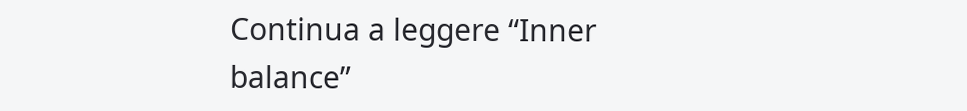Continua a leggere “Inner balance”